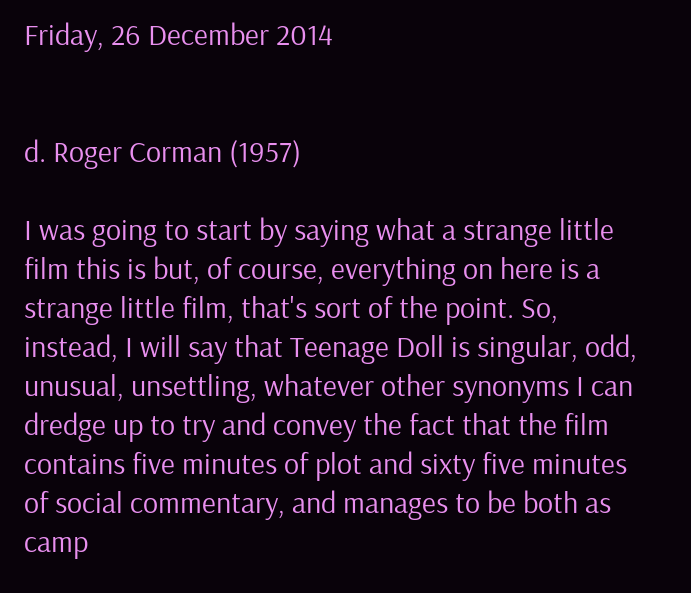Friday, 26 December 2014


d. Roger Corman (1957)

I was going to start by saying what a strange little film this is but, of course, everything on here is a strange little film, that's sort of the point. So, instead, I will say that Teenage Doll is singular, odd, unusual, unsettling, whatever other synonyms I can dredge up to try and convey the fact that the film contains five minutes of plot and sixty five minutes of social commentary, and manages to be both as camp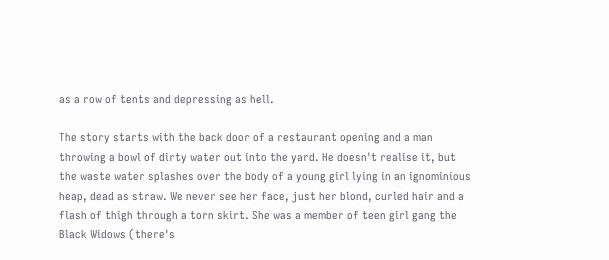as a row of tents and depressing as hell.

The story starts with the back door of a restaurant opening and a man throwing a bowl of dirty water out into the yard. He doesn't realise it, but the waste water splashes over the body of a young girl lying in an ignominious heap, dead as straw. We never see her face, just her blond, curled hair and a flash of thigh through a torn skirt. She was a member of teen girl gang the Black Widows (there's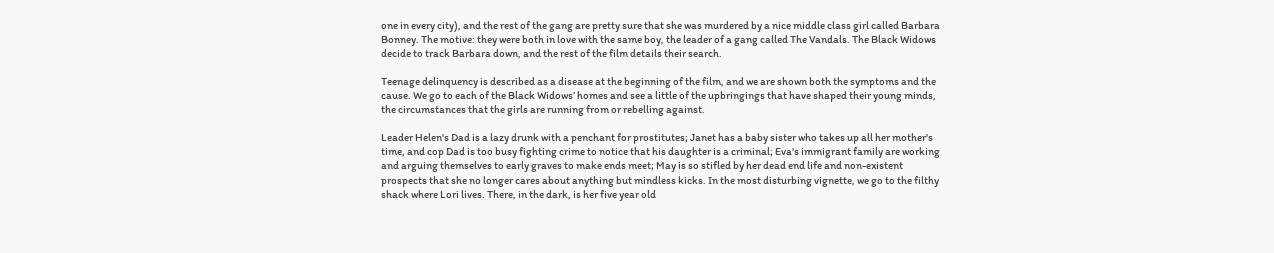one in every city), and the rest of the gang are pretty sure that she was murdered by a nice middle class girl called Barbara Bonney. The motive: they were both in love with the same boy, the leader of a gang called The Vandals. The Black Widows decide to track Barbara down, and the rest of the film details their search.

Teenage delinquency is described as a disease at the beginning of the film, and we are shown both the symptoms and the cause. We go to each of the Black Widows’ homes and see a little of the upbringings that have shaped their young minds, the circumstances that the girls are running from or rebelling against.

Leader Helen's Dad is a lazy drunk with a penchant for prostitutes; Janet has a baby sister who takes up all her mother's time, and cop Dad is too busy fighting crime to notice that his daughter is a criminal; Eva's immigrant family are working and arguing themselves to early graves to make ends meet; May is so stifled by her dead end life and non-existent prospects that she no longer cares about anything but mindless kicks. In the most disturbing vignette, we go to the filthy shack where Lori lives. There, in the dark, is her five year old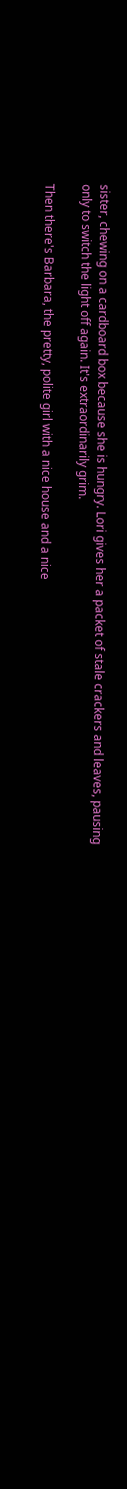sister, chewing on a cardboard box because she is hungry. Lori gives her a packet of stale crackers and leaves, pausing only to switch the light off again. It's extraordinarily grim.

Then there's Barbara, the pretty, polite girl with a nice house and a nice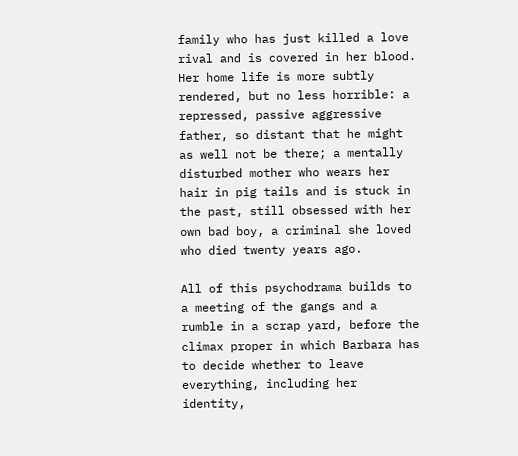family who has just killed a love rival and is covered in her blood. Her home life is more subtly rendered, but no less horrible: a repressed, passive aggressive father, so distant that he might as well not be there; a mentally disturbed mother who wears her hair in pig tails and is stuck in the past, still obsessed with her own bad boy, a criminal she loved who died twenty years ago.

All of this psychodrama builds to a meeting of the gangs and a rumble in a scrap yard, before the climax proper in which Barbara has to decide whether to leave everything, including her identity,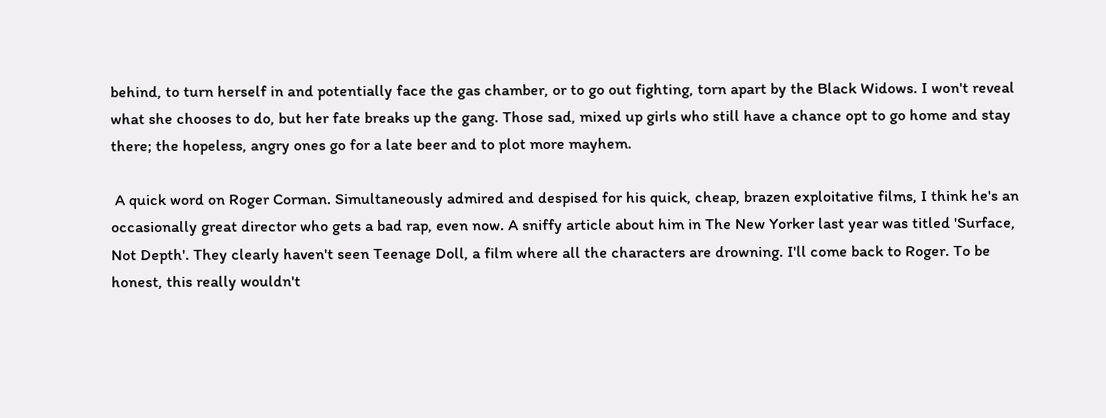behind, to turn herself in and potentially face the gas chamber, or to go out fighting, torn apart by the Black Widows. I won't reveal what she chooses to do, but her fate breaks up the gang. Those sad, mixed up girls who still have a chance opt to go home and stay there; the hopeless, angry ones go for a late beer and to plot more mayhem.

 A quick word on Roger Corman. Simultaneously admired and despised for his quick, cheap, brazen exploitative films, I think he's an occasionally great director who gets a bad rap, even now. A sniffy article about him in The New Yorker last year was titled 'Surface, Not Depth'. They clearly haven't seen Teenage Doll, a film where all the characters are drowning. I'll come back to Roger. To be honest, this really wouldn't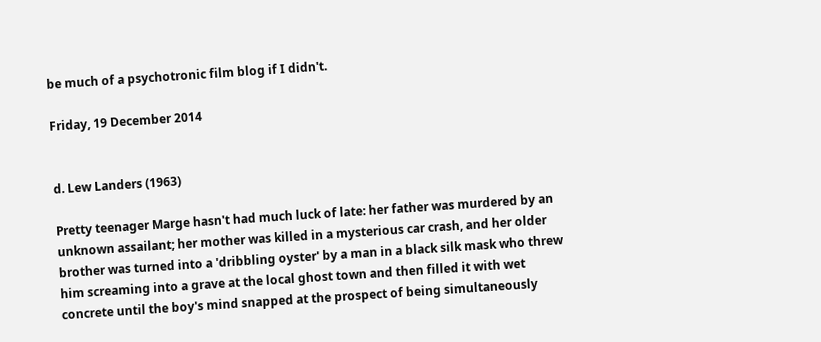be much of a psychotronic film blog if I didn't.

Friday, 19 December 2014


d. Lew Landers (1963)

Pretty teenager Marge hasn't had much luck of late: her father was murdered by an unknown assailant; her mother was killed in a mysterious car crash, and her older brother was turned into a 'dribbling oyster' by a man in a black silk mask who threw him screaming into a grave at the local ghost town and then filled it with wet concrete until the boy's mind snapped at the prospect of being simultaneously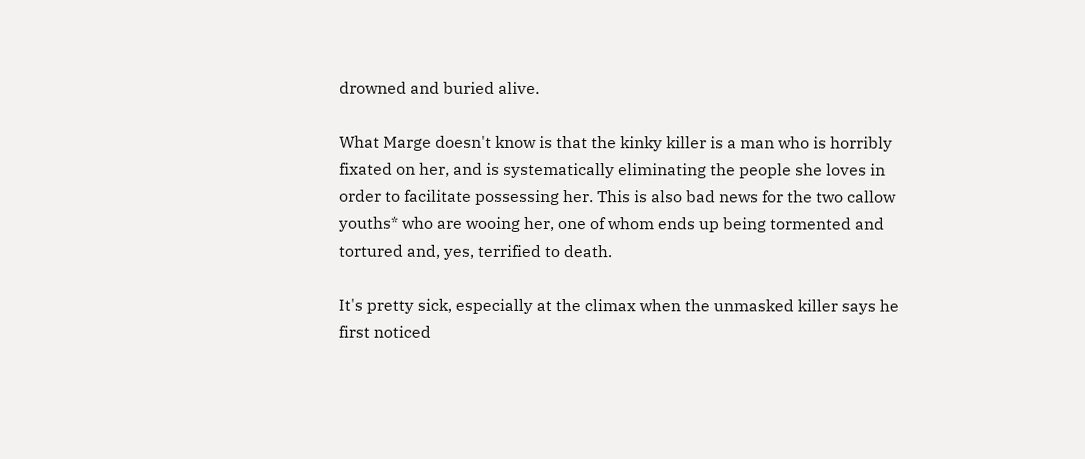drowned and buried alive.

What Marge doesn't know is that the kinky killer is a man who is horribly fixated on her, and is systematically eliminating the people she loves in order to facilitate possessing her. This is also bad news for the two callow youths* who are wooing her, one of whom ends up being tormented and tortured and, yes, terrified to death.

It's pretty sick, especially at the climax when the unmasked killer says he first noticed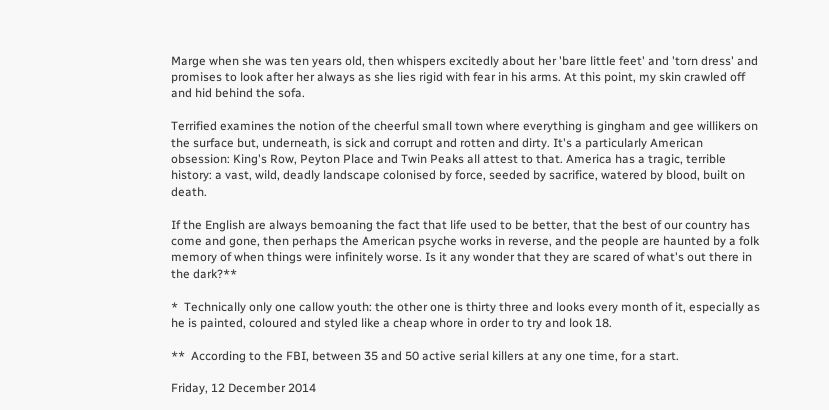Marge when she was ten years old, then whispers excitedly about her 'bare little feet' and 'torn dress' and promises to look after her always as she lies rigid with fear in his arms. At this point, my skin crawled off and hid behind the sofa.

Terrified examines the notion of the cheerful small town where everything is gingham and gee willikers on the surface but, underneath, is sick and corrupt and rotten and dirty. It's a particularly American obsession: King's Row, Peyton Place and Twin Peaks all attest to that. America has a tragic, terrible history: a vast, wild, deadly landscape colonised by force, seeded by sacrifice, watered by blood, built on death.

If the English are always bemoaning the fact that life used to be better, that the best of our country has come and gone, then perhaps the American psyche works in reverse, and the people are haunted by a folk memory of when things were infinitely worse. Is it any wonder that they are scared of what's out there in the dark?**

*  Technically only one callow youth: the other one is thirty three and looks every month of it, especially as he is painted, coloured and styled like a cheap whore in order to try and look 18.

**  According to the FBI, between 35 and 50 active serial killers at any one time, for a start.

Friday, 12 December 2014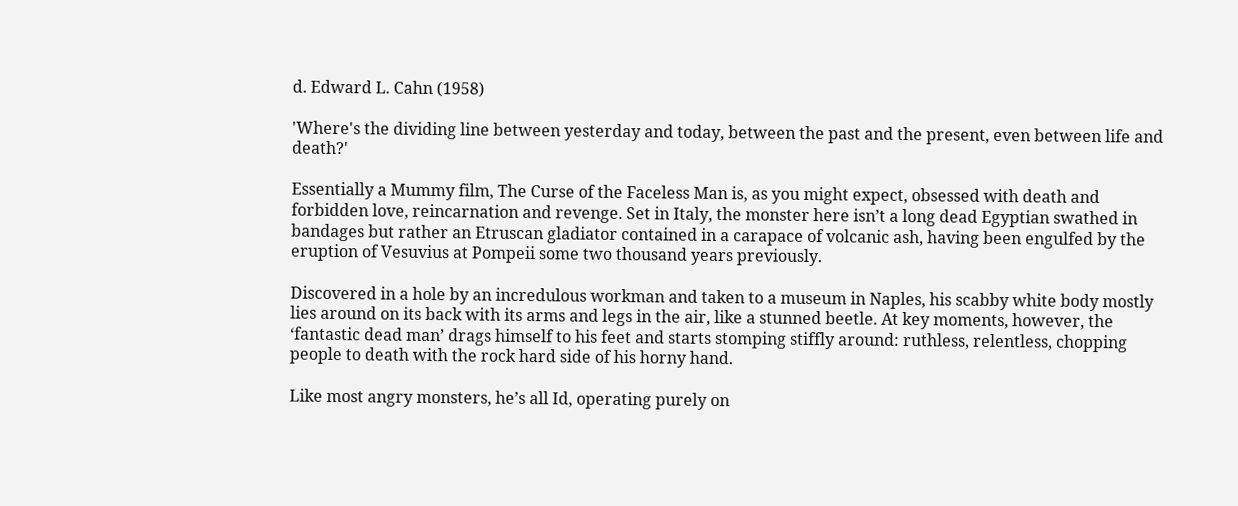d. Edward L. Cahn (1958)

'Where's the dividing line between yesterday and today, between the past and the present, even between life and death?'

Essentially a Mummy film, The Curse of the Faceless Man is, as you might expect, obsessed with death and forbidden love, reincarnation and revenge. Set in Italy, the monster here isn’t a long dead Egyptian swathed in bandages but rather an Etruscan gladiator contained in a carapace of volcanic ash, having been engulfed by the eruption of Vesuvius at Pompeii some two thousand years previously.

Discovered in a hole by an incredulous workman and taken to a museum in Naples, his scabby white body mostly lies around on its back with its arms and legs in the air, like a stunned beetle. At key moments, however, the ‘fantastic dead man’ drags himself to his feet and starts stomping stiffly around: ruthless, relentless, chopping people to death with the rock hard side of his horny hand.

Like most angry monsters, he’s all Id, operating purely on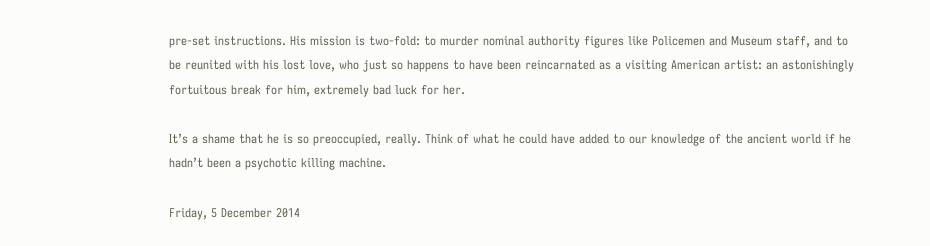pre-set instructions. His mission is two-fold: to murder nominal authority figures like Policemen and Museum staff, and to be reunited with his lost love, who just so happens to have been reincarnated as a visiting American artist: an astonishingly fortuitous break for him, extremely bad luck for her.

It’s a shame that he is so preoccupied, really. Think of what he could have added to our knowledge of the ancient world if he hadn’t been a psychotic killing machine.

Friday, 5 December 2014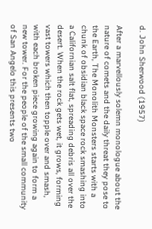d. John Sherwood (1957)

After a marvellously solemn monologue about the nature of comets and the daily threat they pose to the Earth, The Monolith Monsters starts with a chunk of obsidian black space rock smashing into a Californian salt flat, spreading debris all over the desert. When the rock gets wet, it grows, forming vast towers which then topple over and smash, with each broken piece growing again to form a new tower. For the people of the small community of San Angelo this presents two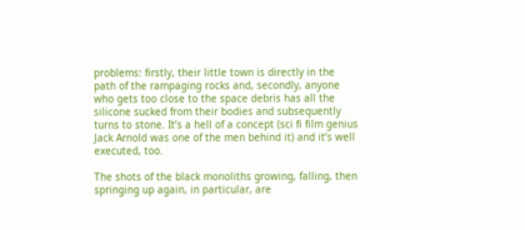problems: firstly, their little town is directly in the path of the rampaging rocks and, secondly, anyone who gets too close to the space debris has all the silicone sucked from their bodies and subsequently turns to stone. It’s a hell of a concept (sci fi film genius Jack Arnold was one of the men behind it) and it’s well executed, too.

The shots of the black monoliths growing, falling, then springing up again, in particular, are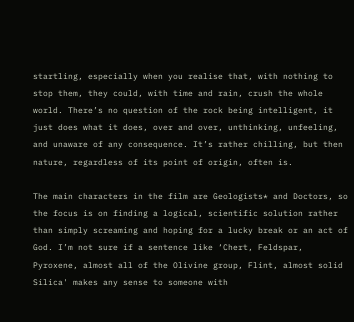startling, especially when you realise that, with nothing to stop them, they could, with time and rain, crush the whole world. There’s no question of the rock being intelligent, it just does what it does, over and over, unthinking, unfeeling, and unaware of any consequence. It’s rather chilling, but then nature, regardless of its point of origin, often is.

The main characters in the film are Geologists* and Doctors, so the focus is on finding a logical, scientific solution rather than simply screaming and hoping for a lucky break or an act of God. I’m not sure if a sentence like ‘Chert, Feldspar, Pyroxene, almost all of the Olivine group, Flint, almost solid Silica' makes any sense to someone with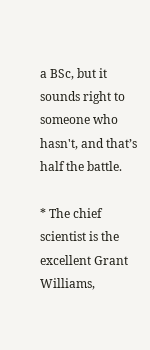a BSc, but it sounds right to someone who hasn't, and that’s half the battle.

* The chief scientist is the excellent Grant Williams,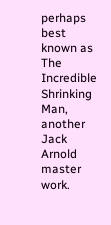perhaps best known as The Incredible Shrinking Man, another Jack Arnold master work.